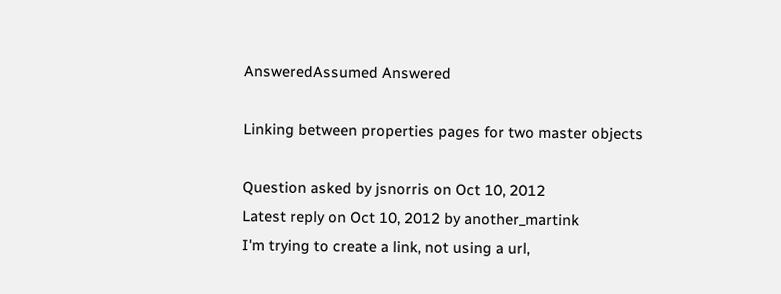AnsweredAssumed Answered

Linking between properties pages for two master objects

Question asked by jsnorris on Oct 10, 2012
Latest reply on Oct 10, 2012 by another_martink
I'm trying to create a link, not using a url,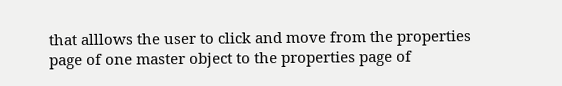that alllows the user to click and move from the properties page of one master object to the properties page of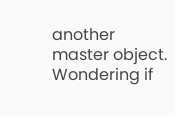another master object. Wondering if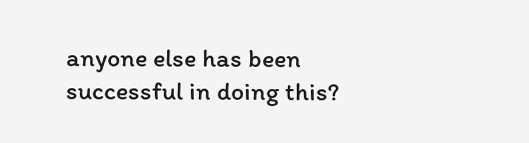anyone else has been successful in doing this?